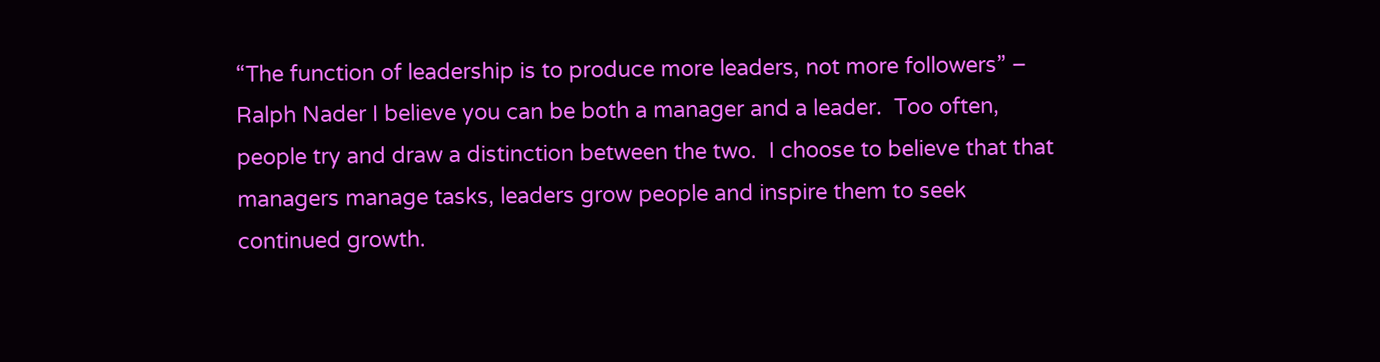“The function of leadership is to produce more leaders, not more followers” – Ralph Nader I believe you can be both a manager and a leader.  Too often, people try and draw a distinction between the two.  I choose to believe that that managers manage tasks, leaders grow people and inspire them to seek continued growth.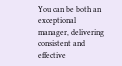You can be both an exceptional manager, delivering consistent and effective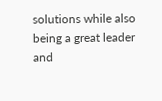solutions while also being a great leader and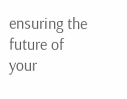ensuring the future of your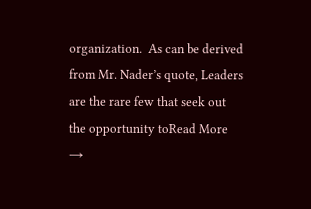organization.  As can be derived from Mr. Nader’s quote, Leaders are the rare few that seek out the opportunity toRead More →